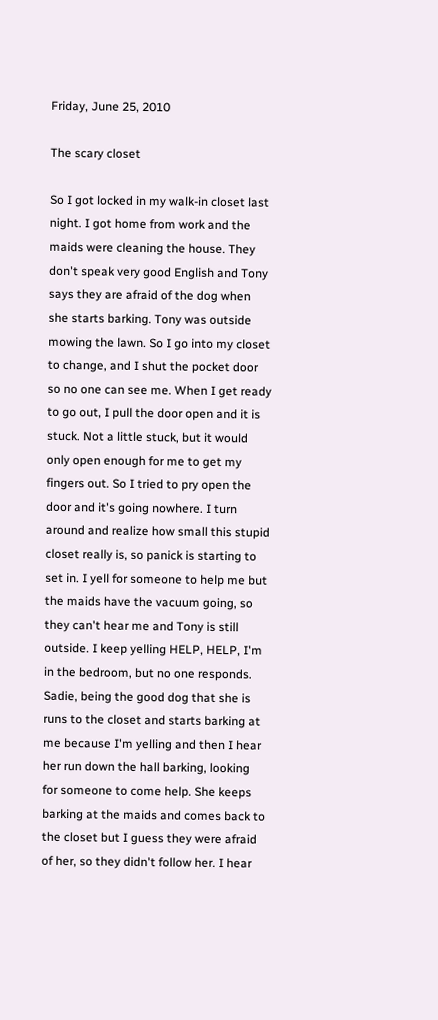Friday, June 25, 2010

The scary closet

So I got locked in my walk-in closet last night. I got home from work and the maids were cleaning the house. They don't speak very good English and Tony says they are afraid of the dog when she starts barking. Tony was outside mowing the lawn. So I go into my closet to change, and I shut the pocket door so no one can see me. When I get ready to go out, I pull the door open and it is stuck. Not a little stuck, but it would only open enough for me to get my fingers out. So I tried to pry open the door and it's going nowhere. I turn around and realize how small this stupid closet really is, so panick is starting to set in. I yell for someone to help me but the maids have the vacuum going, so they can't hear me and Tony is still outside. I keep yelling HELP, HELP, I'm in the bedroom, but no one responds. Sadie, being the good dog that she is runs to the closet and starts barking at me because I'm yelling and then I hear her run down the hall barking, looking for someone to come help. She keeps barking at the maids and comes back to the closet but I guess they were afraid of her, so they didn't follow her. I hear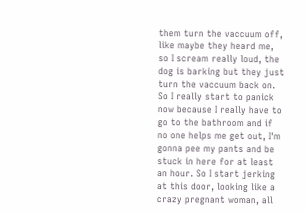them turn the vaccuum off, like maybe they heard me, so I scream really loud, the dog is barking but they just turn the vaccuum back on. So I really start to panick now because I really have to go to the bathroom and if no one helps me get out, I'm gonna pee my pants and be stuck in here for at least an hour. So I start jerking at this door, looking like a crazy pregnant woman, all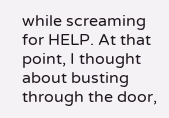while screaming for HELP. At that point, I thought about busting through the door,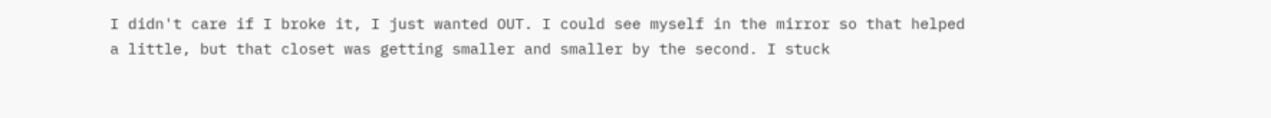I didn't care if I broke it, I just wanted OUT. I could see myself in the mirror so that helped a little, but that closet was getting smaller and smaller by the second. I stuck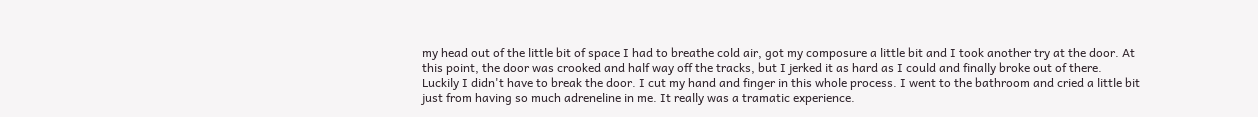my head out of the little bit of space I had to breathe cold air, got my composure a little bit and I took another try at the door. At this point, the door was crooked and half way off the tracks, but I jerked it as hard as I could and finally broke out of there. Luckily I didn't have to break the door. I cut my hand and finger in this whole process. I went to the bathroom and cried a little bit just from having so much adreneline in me. It really was a tramatic experience.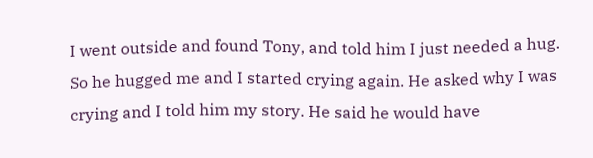I went outside and found Tony, and told him I just needed a hug. So he hugged me and I started crying again. He asked why I was crying and I told him my story. He said he would have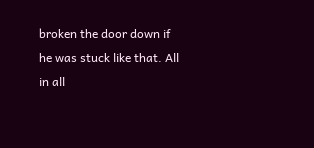broken the door down if he was stuck like that. All in all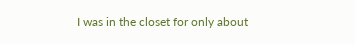I was in the closet for only about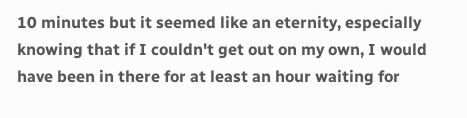10 minutes but it seemed like an eternity, especially knowing that if I couldn't get out on my own, I would have been in there for at least an hour waiting for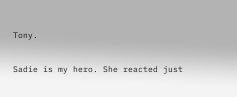Tony.

Sadie is my hero. She reacted just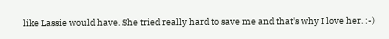like Lassie would have. She tried really hard to save me and that's why I love her. :-)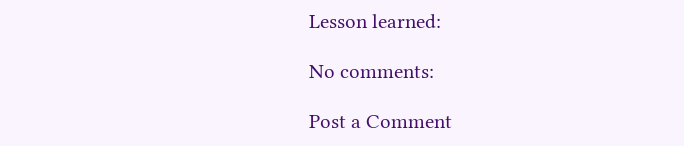Lesson learned:

No comments:

Post a Comment